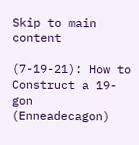Skip to main content

(7-19-21): How to Construct a 19-gon (Enneadecagon)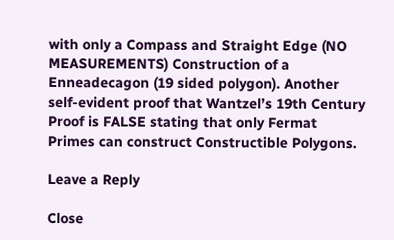with only a Compass and Straight Edge (NO MEASUREMENTS) Construction of a Enneadecagon (19 sided polygon). Another self-evident proof that Wantzel’s 19th Century Proof is FALSE stating that only Fermat Primes can construct Constructible Polygons.

Leave a Reply

Close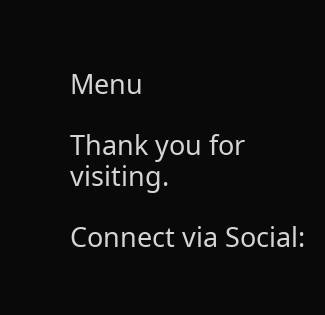Menu

Thank you for visiting.

Connect via Social: